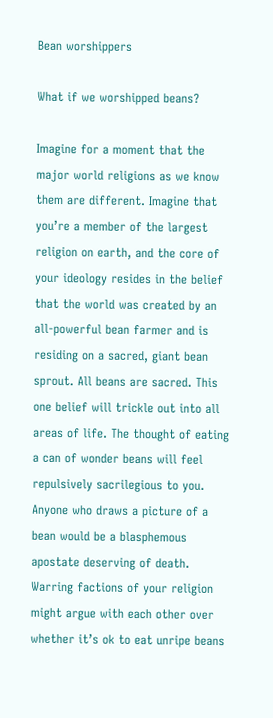Bean worshippers

What if we worshipped beans?

Imagine for a moment that the major world religions as we know them are different. Imagine that you’re a member of the largest religion on earth, and the core of your ideology resides in the belief that the world was created by an all-powerful bean farmer and is residing on a sacred, giant bean sprout. All beans are sacred. This one belief will trickle out into all areas of life. The thought of eating a can of wonder beans will feel repulsively sacrilegious to you. Anyone who draws a picture of a bean would be a blasphemous apostate deserving of death. Warring factions of your religion might argue with each other over whether it’s ok to eat unripe beans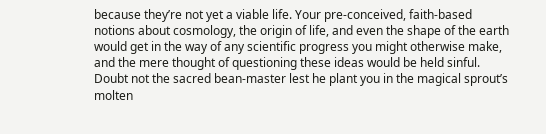because they’re not yet a viable life. Your pre-conceived, faith-based notions about cosmology, the origin of life, and even the shape of the earth would get in the way of any scientific progress you might otherwise make, and the mere thought of questioning these ideas would be held sinful. Doubt not the sacred bean-master lest he plant you in the magical sprout’s molten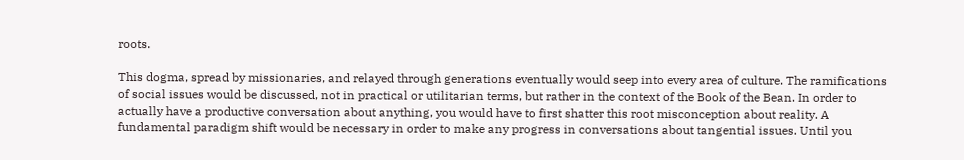roots.

This dogma, spread by missionaries, and relayed through generations eventually would seep into every area of culture. The ramifications of social issues would be discussed, not in practical or utilitarian terms, but rather in the context of the Book of the Bean. In order to actually have a productive conversation about anything, you would have to first shatter this root misconception about reality. A fundamental paradigm shift would be necessary in order to make any progress in conversations about tangential issues. Until you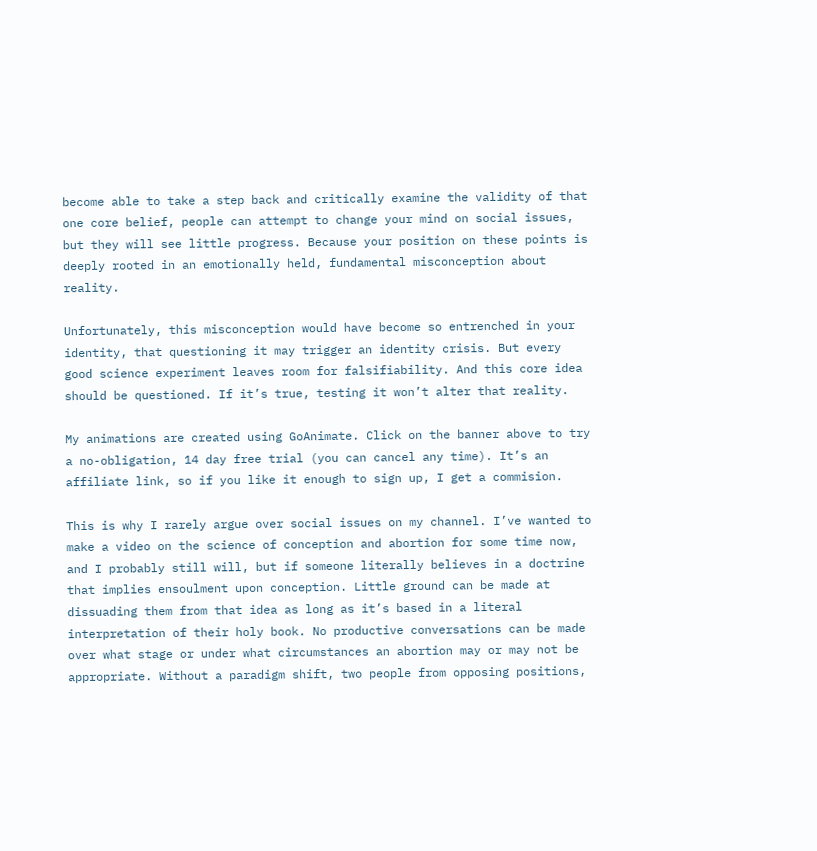become able to take a step back and critically examine the validity of that one core belief, people can attempt to change your mind on social issues, but they will see little progress. Because your position on these points is deeply rooted in an emotionally held, fundamental misconception about reality.

Unfortunately, this misconception would have become so entrenched in your identity, that questioning it may trigger an identity crisis. But every good science experiment leaves room for falsifiability. And this core idea should be questioned. If it’s true, testing it won’t alter that reality.

My animations are created using GoAnimate. Click on the banner above to try a no-obligation, 14 day free trial (you can cancel any time). It’s an affiliate link, so if you like it enough to sign up, I get a commision.

This is why I rarely argue over social issues on my channel. I’ve wanted to make a video on the science of conception and abortion for some time now, and I probably still will, but if someone literally believes in a doctrine that implies ensoulment upon conception. Little ground can be made at dissuading them from that idea as long as it’s based in a literal interpretation of their holy book. No productive conversations can be made over what stage or under what circumstances an abortion may or may not be appropriate. Without a paradigm shift, two people from opposing positions,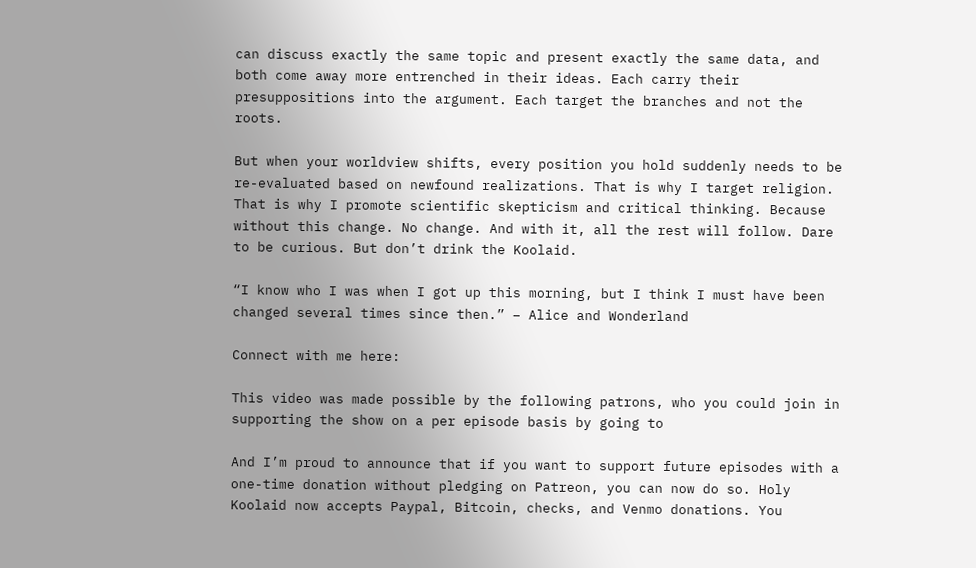can discuss exactly the same topic and present exactly the same data, and both come away more entrenched in their ideas. Each carry their presuppositions into the argument. Each target the branches and not the roots.

But when your worldview shifts, every position you hold suddenly needs to be re-evaluated based on newfound realizations. That is why I target religion. That is why I promote scientific skepticism and critical thinking. Because without this change. No change. And with it, all the rest will follow. Dare to be curious. But don’t drink the Koolaid.

“I know who I was when I got up this morning, but I think I must have been changed several times since then.” – Alice and Wonderland

Connect with me here:

This video was made possible by the following patrons, who you could join in supporting the show on a per episode basis by going to

And I’m proud to announce that if you want to support future episodes with a one-time donation without pledging on Patreon, you can now do so. Holy Koolaid now accepts Paypal, Bitcoin, checks, and Venmo donations. You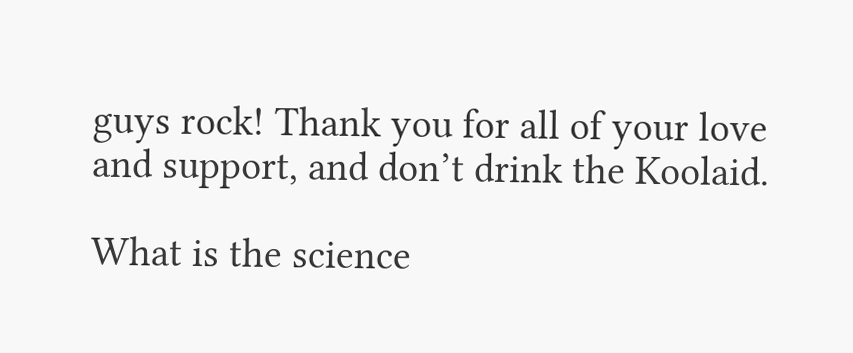guys rock! Thank you for all of your love and support, and don’t drink the Koolaid.

What is the science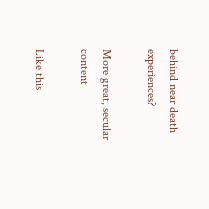behind near death experiences?

More great, secular content

Like this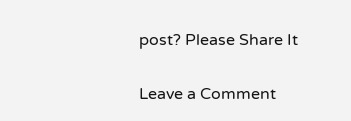post? Please Share It

Leave a Comment